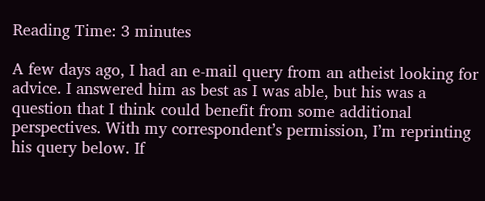Reading Time: 3 minutes

A few days ago, I had an e-mail query from an atheist looking for advice. I answered him as best as I was able, but his was a question that I think could benefit from some additional perspectives. With my correspondent’s permission, I’m reprinting his query below. If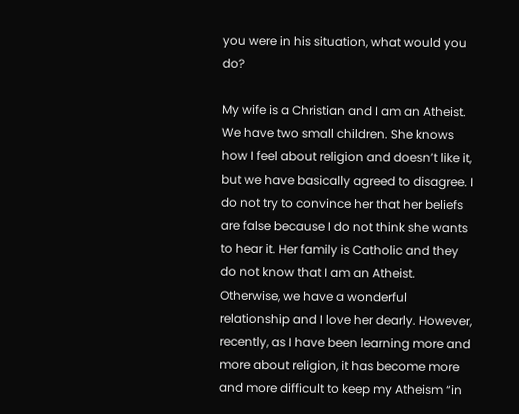you were in his situation, what would you do?

My wife is a Christian and I am an Atheist. We have two small children. She knows how I feel about religion and doesn’t like it, but we have basically agreed to disagree. I do not try to convince her that her beliefs are false because I do not think she wants to hear it. Her family is Catholic and they do not know that I am an Atheist. Otherwise, we have a wonderful relationship and I love her dearly. However, recently, as I have been learning more and more about religion, it has become more and more difficult to keep my Atheism “in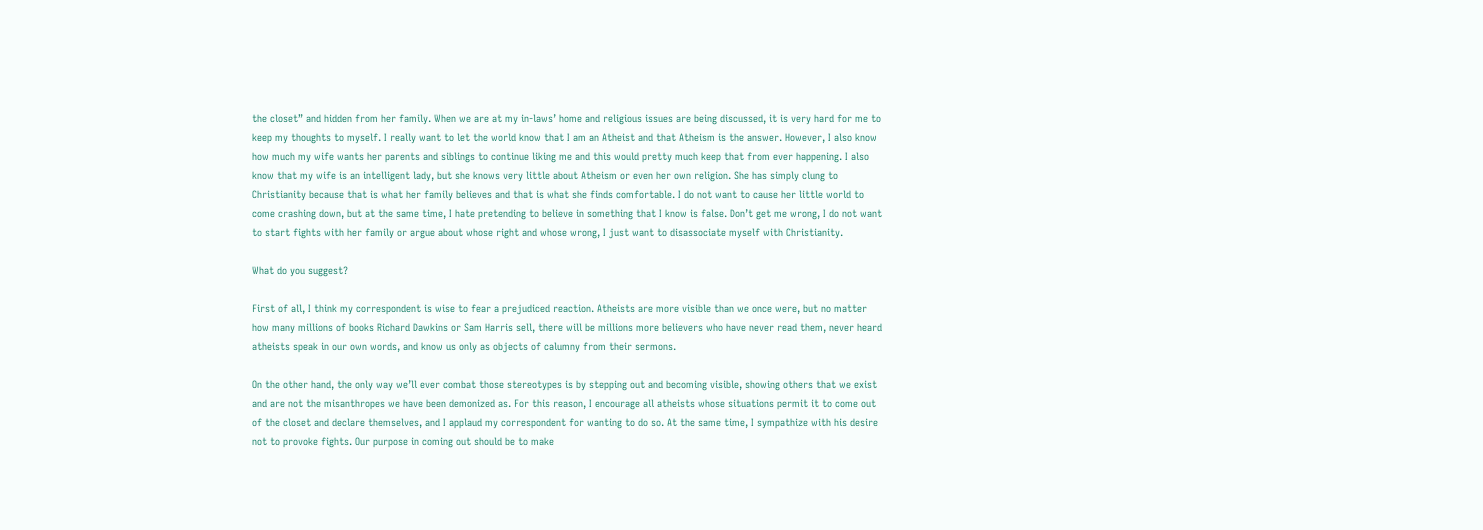the closet” and hidden from her family. When we are at my in-laws’ home and religious issues are being discussed, it is very hard for me to keep my thoughts to myself. I really want to let the world know that I am an Atheist and that Atheism is the answer. However, I also know how much my wife wants her parents and siblings to continue liking me and this would pretty much keep that from ever happening. I also know that my wife is an intelligent lady, but she knows very little about Atheism or even her own religion. She has simply clung to Christianity because that is what her family believes and that is what she finds comfortable. I do not want to cause her little world to come crashing down, but at the same time, I hate pretending to believe in something that I know is false. Don’t get me wrong, I do not want to start fights with her family or argue about whose right and whose wrong, I just want to disassociate myself with Christianity.

What do you suggest?

First of all, I think my correspondent is wise to fear a prejudiced reaction. Atheists are more visible than we once were, but no matter how many millions of books Richard Dawkins or Sam Harris sell, there will be millions more believers who have never read them, never heard atheists speak in our own words, and know us only as objects of calumny from their sermons.

On the other hand, the only way we’ll ever combat those stereotypes is by stepping out and becoming visible, showing others that we exist and are not the misanthropes we have been demonized as. For this reason, I encourage all atheists whose situations permit it to come out of the closet and declare themselves, and I applaud my correspondent for wanting to do so. At the same time, I sympathize with his desire not to provoke fights. Our purpose in coming out should be to make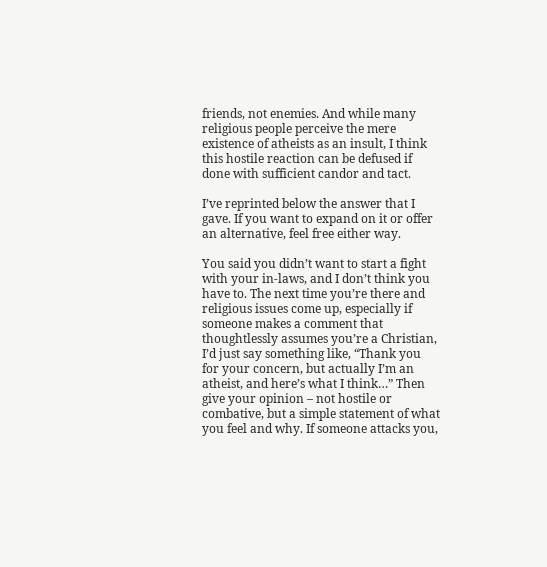friends, not enemies. And while many religious people perceive the mere existence of atheists as an insult, I think this hostile reaction can be defused if done with sufficient candor and tact.

I’ve reprinted below the answer that I gave. If you want to expand on it or offer an alternative, feel free either way.

You said you didn’t want to start a fight with your in-laws, and I don’t think you have to. The next time you’re there and religious issues come up, especially if someone makes a comment that thoughtlessly assumes you’re a Christian, I’d just say something like, “Thank you for your concern, but actually I’m an atheist, and here’s what I think…” Then give your opinion – not hostile or combative, but a simple statement of what you feel and why. If someone attacks you,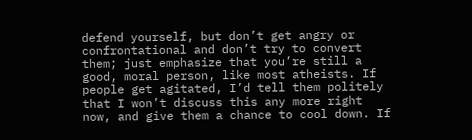defend yourself, but don’t get angry or confrontational and don’t try to convert them; just emphasize that you’re still a good, moral person, like most atheists. If people get agitated, I’d tell them politely that I won’t discuss this any more right now, and give them a chance to cool down. If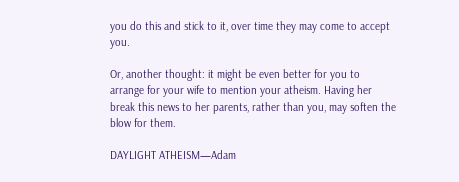you do this and stick to it, over time they may come to accept you.

Or, another thought: it might be even better for you to arrange for your wife to mention your atheism. Having her break this news to her parents, rather than you, may soften the blow for them.

DAYLIGHT ATHEISM—Adam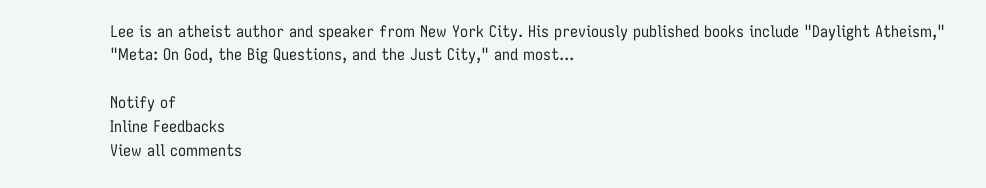Lee is an atheist author and speaker from New York City. His previously published books include "Daylight Atheism," "Meta: On God, the Big Questions, and the Just City," and most...

Notify of
Inline Feedbacks
View all comments